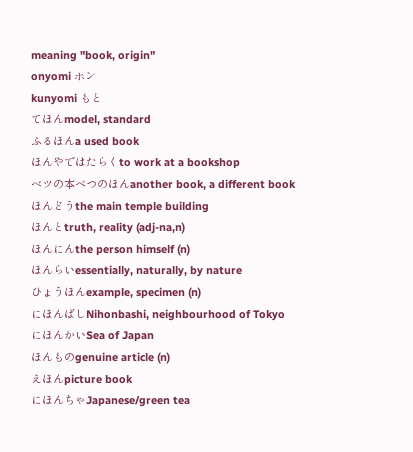meaning "book, origin"
onyomi ホン
kunyomi もと
てほんmodel, standard
ふるほんa used book
ほんやではたらくto work at a bookshop
ベツの本べつのほんanother book, a different book
ほんどうthe main temple building
ほんとtruth, reality (adj-na,n)
ほんにんthe person himself (n)
ほんらいessentially, naturally, by nature
ひょうほんexample, specimen (n)
にほんばしNihonbashi, neighbourhood of Tokyo
にほんかいSea of Japan
ほんものgenuine article (n)
えほんpicture book
にほんちゃJapanese/green tea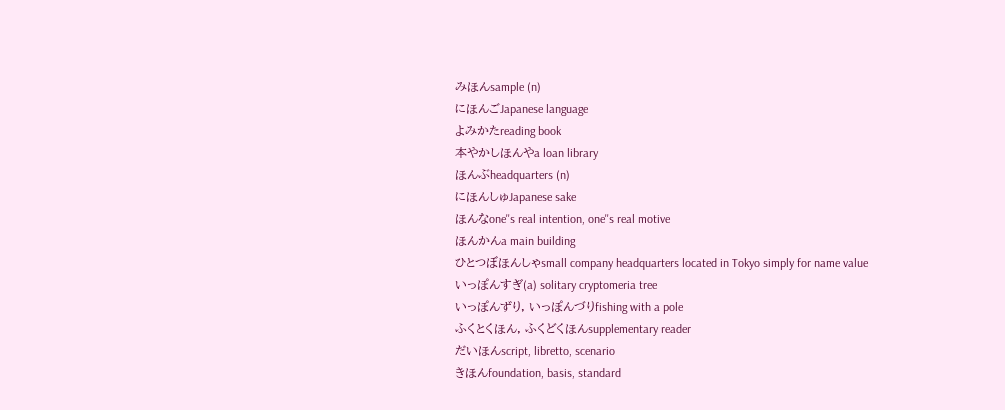みほんsample (n)
にほんごJapanese language
よみかたreading book
本やかしほんやa loan library
ほんぶheadquarters (n)
にほんしゅJapanese sake
ほんなone''s real intention, one''s real motive
ほんかんa main building
ひとつぼほんしゃsmall company headquarters located in Tokyo simply for name value
いっぽんすぎ(a) solitary cryptomeria tree
いっぽんずり, いっぽんづりfishing with a pole
ふくとくほん, ふくどくほんsupplementary reader
だいほんscript, libretto, scenario
きほんfoundation, basis, standard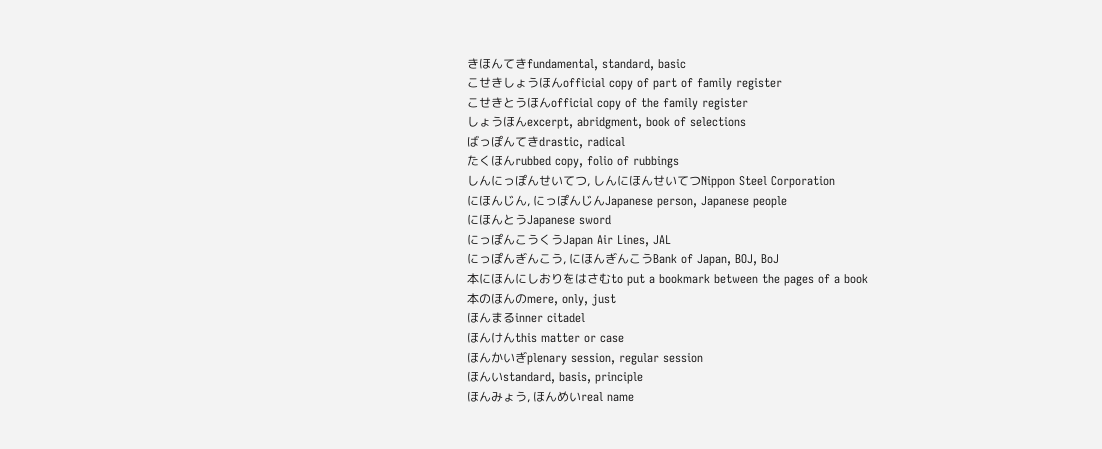きほんてきfundamental, standard, basic
こせきしょうほんofficial copy of part of family register
こせきとうほんofficial copy of the family register
しょうほんexcerpt, abridgment, book of selections
ばっぽんてきdrastic, radical
たくほんrubbed copy, folio of rubbings
しんにっぽんせいてつ, しんにほんせいてつNippon Steel Corporation
にほんじん, にっぽんじんJapanese person, Japanese people
にほんとうJapanese sword
にっぽんこうくうJapan Air Lines, JAL
にっぽんぎんこう, にほんぎんこうBank of Japan, BOJ, BoJ
本にほんにしおりをはさむto put a bookmark between the pages of a book
本のほんのmere, only, just
ほんまるinner citadel
ほんけんthis matter or case
ほんかいぎplenary session, regular session
ほんいstandard, basis, principle
ほんみょう, ほんめいreal name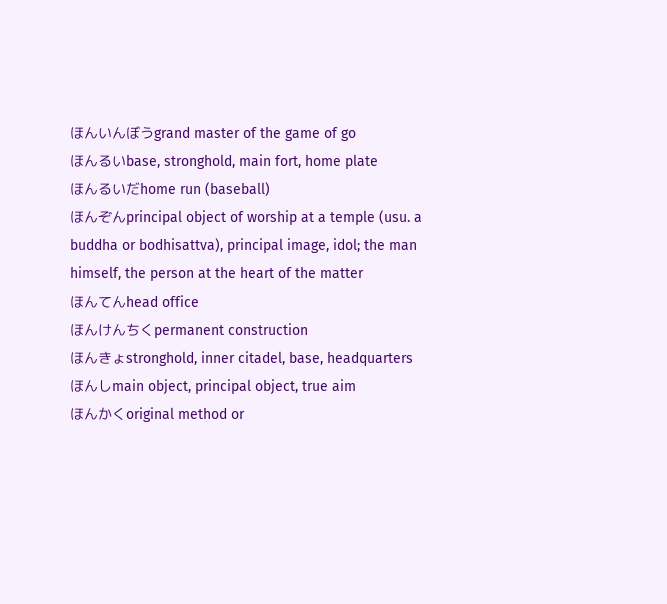ほんいんぼうgrand master of the game of go
ほんるいbase, stronghold, main fort, home plate
ほんるいだhome run (baseball)
ほんぞんprincipal object of worship at a temple (usu. a buddha or bodhisattva), principal image, idol; the man himself, the person at the heart of the matter
ほんてんhead office
ほんけんちくpermanent construction
ほんきょstronghold, inner citadel, base, headquarters
ほんしmain object, principal object, true aim
ほんかくoriginal method or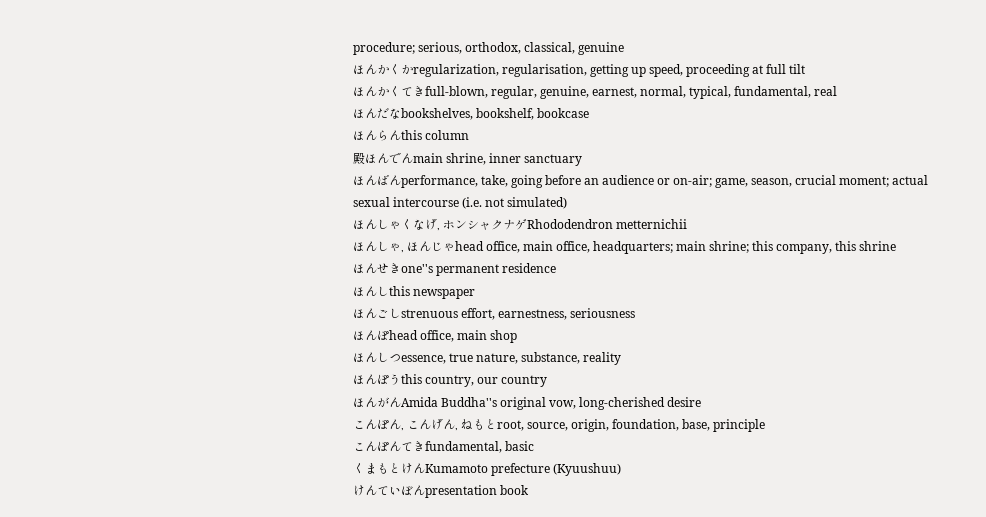procedure; serious, orthodox, classical, genuine
ほんかくかregularization, regularisation, getting up speed, proceeding at full tilt
ほんかくてきfull-blown, regular, genuine, earnest, normal, typical, fundamental, real
ほんだなbookshelves, bookshelf, bookcase
ほんらんthis column
殿ほんでんmain shrine, inner sanctuary
ほんばんperformance, take, going before an audience or on-air; game, season, crucial moment; actual sexual intercourse (i.e. not simulated)
ほんしゃくなげ, ホンシャクナゲRhododendron metternichii
ほんしゃ, ほんじゃhead office, main office, headquarters; main shrine; this company, this shrine
ほんせきone''s permanent residence
ほんしthis newspaper
ほんごしstrenuous effort, earnestness, seriousness
ほんぽhead office, main shop
ほんしつessence, true nature, substance, reality
ほんぽうthis country, our country
ほんがんAmida Buddha''s original vow, long-cherished desire
こんぽん, こんげん, ねもとroot, source, origin, foundation, base, principle
こんぽんてきfundamental, basic
くまもとけんKumamoto prefecture (Kyuushuu)
けんていぼんpresentation book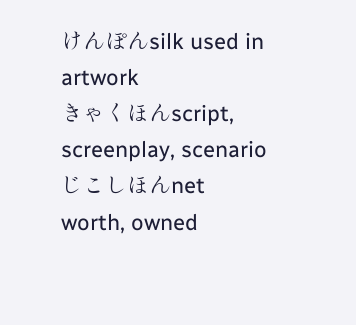けんぽんsilk used in artwork
きゃくほんscript, screenplay, scenario
じこしほんnet worth, owned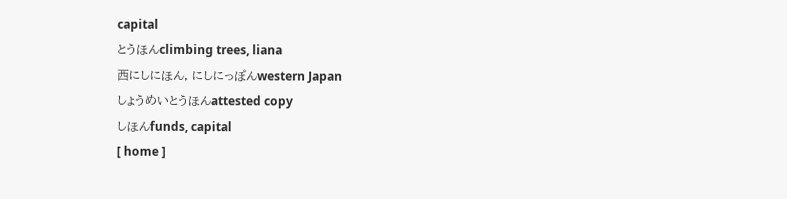capital
とうほんclimbing trees, liana
西にしにほん, にしにっぽんwestern Japan
しょうめいとうほんattested copy
しほんfunds, capital
[ home ]